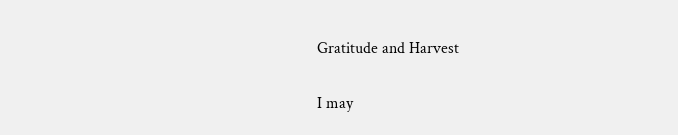Gratitude and Harvest

I may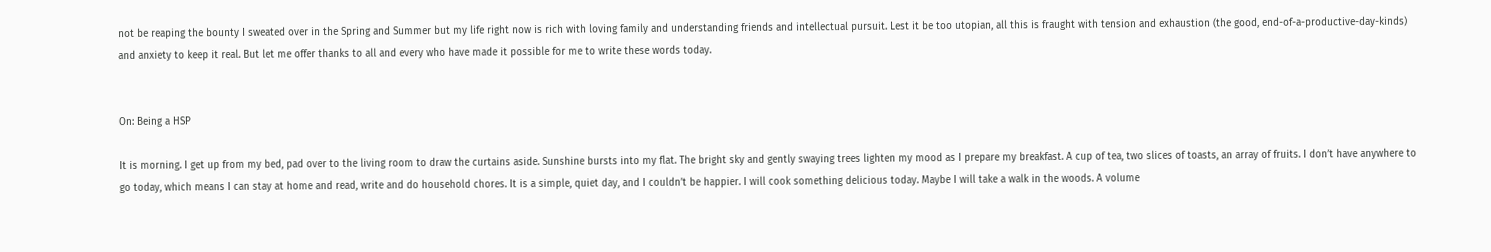not be reaping the bounty I sweated over in the Spring and Summer but my life right now is rich with loving family and understanding friends and intellectual pursuit. Lest it be too utopian, all this is fraught with tension and exhaustion (the good, end-of-a-productive-day-kinds) and anxiety to keep it real. But let me offer thanks to all and every who have made it possible for me to write these words today.


On: Being a HSP

It is morning. I get up from my bed, pad over to the living room to draw the curtains aside. Sunshine bursts into my flat. The bright sky and gently swaying trees lighten my mood as I prepare my breakfast. A cup of tea, two slices of toasts, an array of fruits. I don’t have anywhere to go today, which means I can stay at home and read, write and do household chores. It is a simple, quiet day, and I couldn’t be happier. I will cook something delicious today. Maybe I will take a walk in the woods. A volume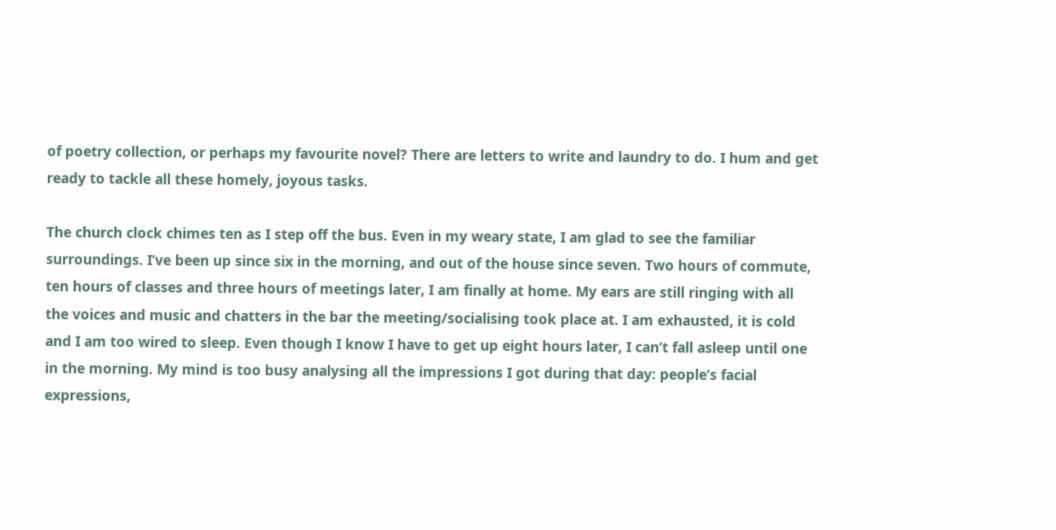of poetry collection, or perhaps my favourite novel? There are letters to write and laundry to do. I hum and get ready to tackle all these homely, joyous tasks.

The church clock chimes ten as I step off the bus. Even in my weary state, I am glad to see the familiar surroundings. I’ve been up since six in the morning, and out of the house since seven. Two hours of commute, ten hours of classes and three hours of meetings later, I am finally at home. My ears are still ringing with all the voices and music and chatters in the bar the meeting/socialising took place at. I am exhausted, it is cold and I am too wired to sleep. Even though I know I have to get up eight hours later, I can’t fall asleep until one in the morning. My mind is too busy analysing all the impressions I got during that day: people’s facial expressions,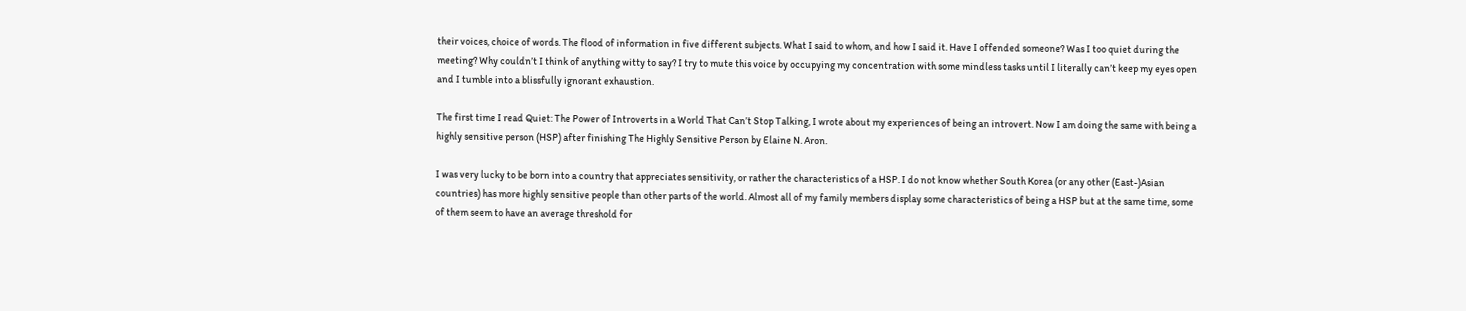their voices, choice of words. The flood of information in five different subjects. What I said to whom, and how I said it. Have I offended someone? Was I too quiet during the meeting? Why couldn’t I think of anything witty to say? I try to mute this voice by occupying my concentration with some mindless tasks until I literally can’t keep my eyes open and I tumble into a blissfully ignorant exhaustion.

The first time I read Quiet: The Power of Introverts in a World That Can’t Stop Talking, I wrote about my experiences of being an introvert. Now I am doing the same with being a highly sensitive person (HSP) after finishing The Highly Sensitive Person by Elaine N. Aron.

I was very lucky to be born into a country that appreciates sensitivity, or rather the characteristics of a HSP. I do not know whether South Korea (or any other (East-)Asian countries) has more highly sensitive people than other parts of the world. Almost all of my family members display some characteristics of being a HSP but at the same time, some of them seem to have an average threshold for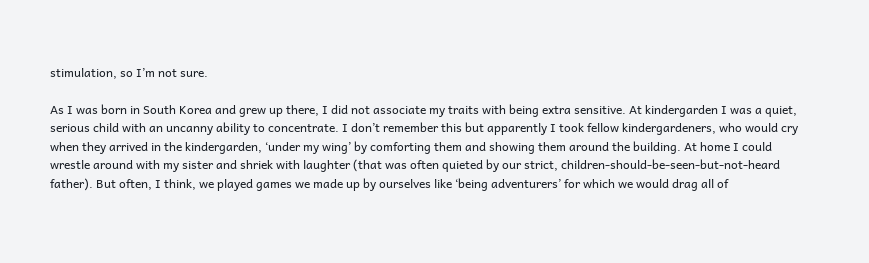stimulation, so I’m not sure.

As I was born in South Korea and grew up there, I did not associate my traits with being extra sensitive. At kindergarden I was a quiet, serious child with an uncanny ability to concentrate. I don’t remember this but apparently I took fellow kindergardeners, who would cry when they arrived in the kindergarden, ‘under my wing’ by comforting them and showing them around the building. At home I could wrestle around with my sister and shriek with laughter (that was often quieted by our strict, children-should-be-seen-but-not-heard father). But often, I think, we played games we made up by ourselves like ‘being adventurers’ for which we would drag all of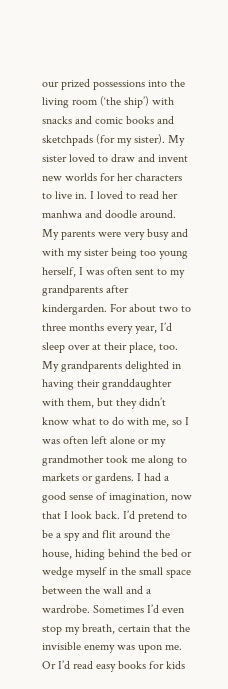our prized possessions into the living room (‘the ship’) with snacks and comic books and sketchpads (for my sister). My sister loved to draw and invent new worlds for her characters to live in. I loved to read her manhwa and doodle around.
My parents were very busy and with my sister being too young herself, I was often sent to my grandparents after kindergarden. For about two to three months every year, I’d sleep over at their place, too. My grandparents delighted in having their granddaughter with them, but they didn’t know what to do with me, so I was often left alone or my grandmother took me along to markets or gardens. I had a good sense of imagination, now that I look back. I’d pretend to be a spy and flit around the house, hiding behind the bed or wedge myself in the small space between the wall and a wardrobe. Sometimes I’d even stop my breath, certain that the invisible enemy was upon me. Or I’d read easy books for kids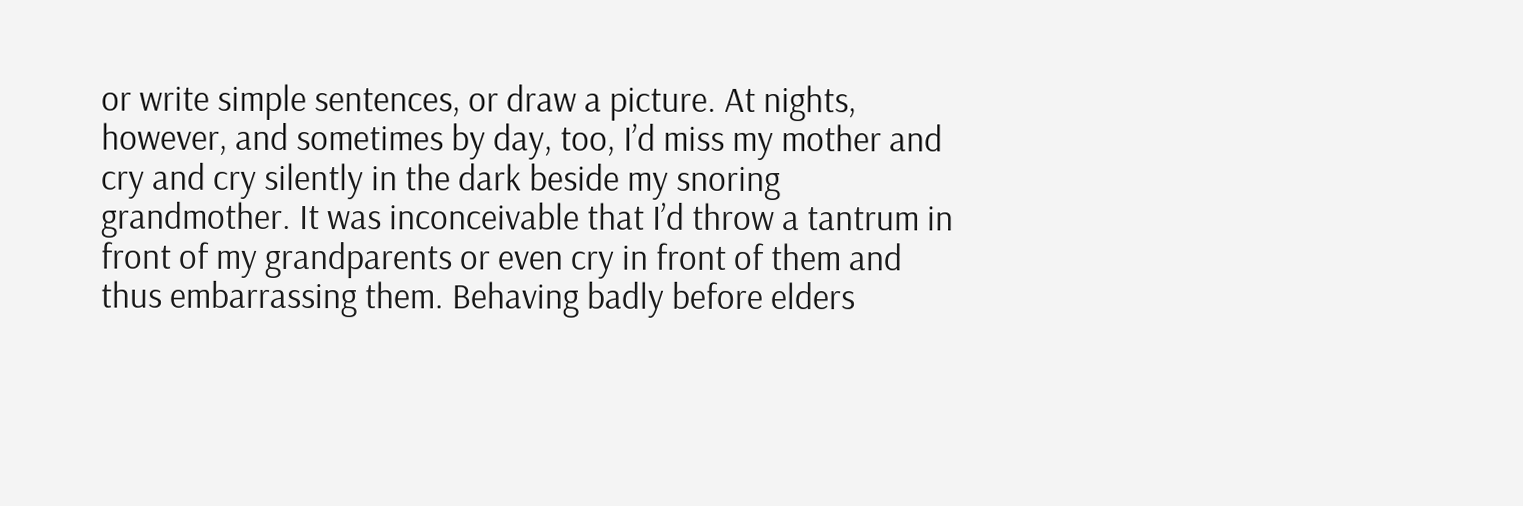or write simple sentences, or draw a picture. At nights, however, and sometimes by day, too, I’d miss my mother and cry and cry silently in the dark beside my snoring grandmother. It was inconceivable that I’d throw a tantrum in front of my grandparents or even cry in front of them and thus embarrassing them. Behaving badly before elders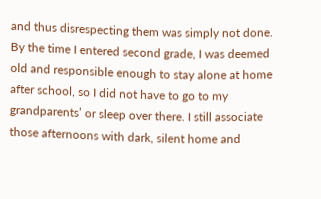and thus disrespecting them was simply not done.
By the time I entered second grade, I was deemed old and responsible enough to stay alone at home after school, so I did not have to go to my grandparents’ or sleep over there. I still associate those afternoons with dark, silent home and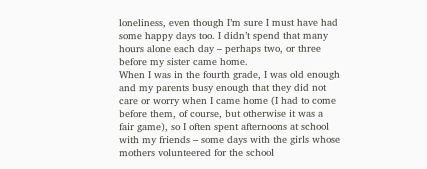loneliness, even though I’m sure I must have had some happy days too. I didn’t spend that many hours alone each day – perhaps two, or three before my sister came home.
When I was in the fourth grade, I was old enough and my parents busy enough that they did not care or worry when I came home (I had to come before them, of course, but otherwise it was a fair game), so I often spent afternoons at school with my friends – some days with the girls whose mothers volunteered for the school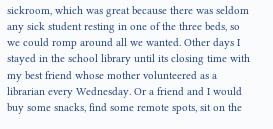sickroom, which was great because there was seldom any sick student resting in one of the three beds, so we could romp around all we wanted. Other days I stayed in the school library until its closing time with my best friend whose mother volunteered as a librarian every Wednesday. Or a friend and I would buy some snacks, find some remote spots, sit on the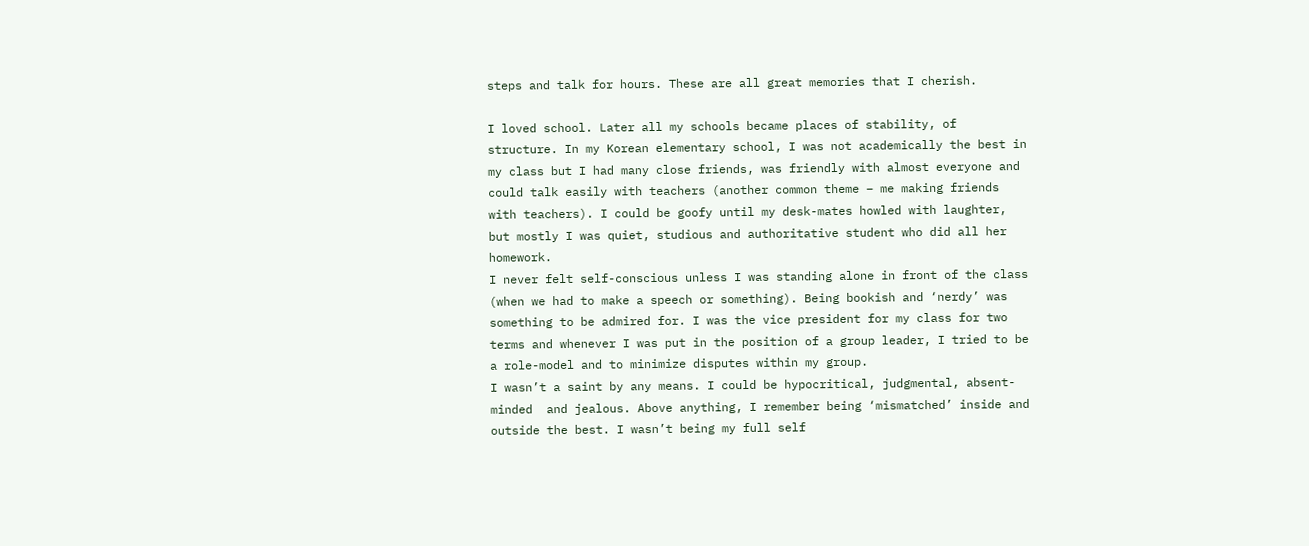steps and talk for hours. These are all great memories that I cherish.

I loved school. Later all my schools became places of stability, of structure. In my Korean elementary school, I was not academically the best in my class but I had many close friends, was friendly with almost everyone and could talk easily with teachers (another common theme – me making friends with teachers). I could be goofy until my desk-mates howled with laughter, but mostly I was quiet, studious and authoritative student who did all her homework.
I never felt self-conscious unless I was standing alone in front of the class (when we had to make a speech or something). Being bookish and ‘nerdy’ was something to be admired for. I was the vice president for my class for two terms and whenever I was put in the position of a group leader, I tried to be a role-model and to minimize disputes within my group.
I wasn’t a saint by any means. I could be hypocritical, judgmental, absent-minded  and jealous. Above anything, I remember being ‘mismatched’ inside and outside the best. I wasn’t being my full self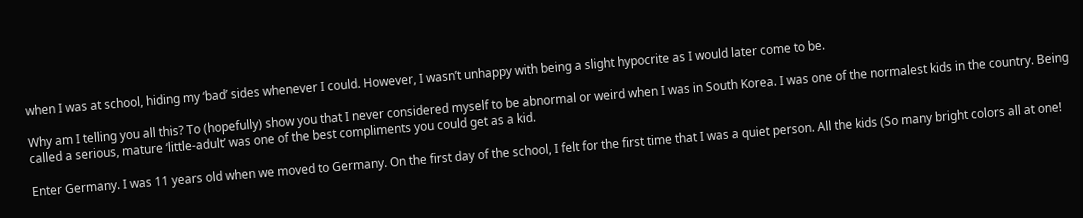when I was at school, hiding my ‘bad’ sides whenever I could. However, I wasn’t unhappy with being a slight hypocrite as I would later come to be.

Why am I telling you all this? To (hopefully) show you that I never considered myself to be abnormal or weird when I was in South Korea. I was one of the normalest kids in the country. Being called a serious, mature ‘little-adult’ was one of the best compliments you could get as a kid.

Enter Germany. I was 11 years old when we moved to Germany. On the first day of the school, I felt for the first time that I was a quiet person. All the kids (So many bright colors all at one!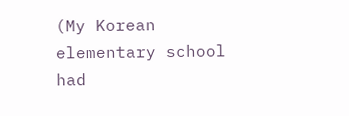(My Korean elementary school had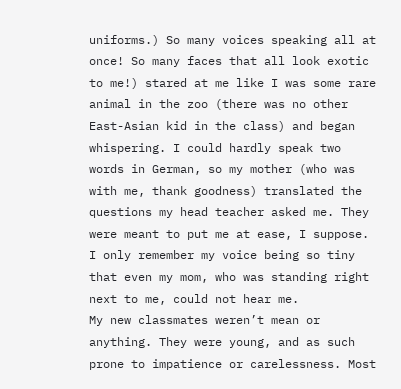uniforms.) So many voices speaking all at once! So many faces that all look exotic to me!) stared at me like I was some rare animal in the zoo (there was no other East-Asian kid in the class) and began whispering. I could hardly speak two words in German, so my mother (who was with me, thank goodness) translated the questions my head teacher asked me. They were meant to put me at ease, I suppose. I only remember my voice being so tiny that even my mom, who was standing right next to me, could not hear me.
My new classmates weren’t mean or anything. They were young, and as such prone to impatience or carelessness. Most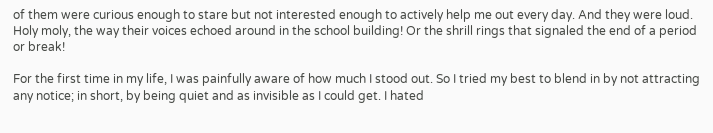of them were curious enough to stare but not interested enough to actively help me out every day. And they were loud. Holy moly, the way their voices echoed around in the school building! Or the shrill rings that signaled the end of a period or break!

For the first time in my life, I was painfully aware of how much I stood out. So I tried my best to blend in by not attracting any notice; in short, by being quiet and as invisible as I could get. I hated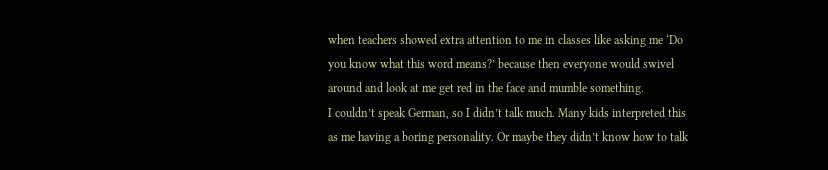when teachers showed extra attention to me in classes like asking me ‘Do you know what this word means?’ because then everyone would swivel around and look at me get red in the face and mumble something.
I couldn’t speak German, so I didn’t talk much. Many kids interpreted this as me having a boring personality. Or maybe they didn’t know how to talk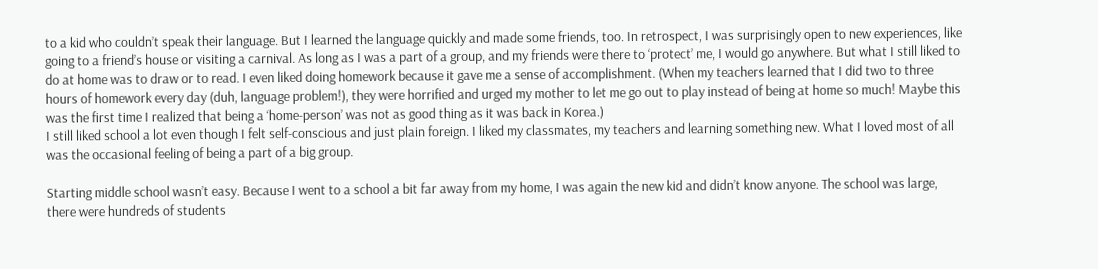to a kid who couldn’t speak their language. But I learned the language quickly and made some friends, too. In retrospect, I was surprisingly open to new experiences, like going to a friend’s house or visiting a carnival. As long as I was a part of a group, and my friends were there to ‘protect’ me, I would go anywhere. But what I still liked to do at home was to draw or to read. I even liked doing homework because it gave me a sense of accomplishment. (When my teachers learned that I did two to three hours of homework every day (duh, language problem!), they were horrified and urged my mother to let me go out to play instead of being at home so much! Maybe this was the first time I realized that being a ‘home-person’ was not as good thing as it was back in Korea.)
I still liked school a lot even though I felt self-conscious and just plain foreign. I liked my classmates, my teachers and learning something new. What I loved most of all was the occasional feeling of being a part of a big group.

Starting middle school wasn’t easy. Because I went to a school a bit far away from my home, I was again the new kid and didn’t know anyone. The school was large, there were hundreds of students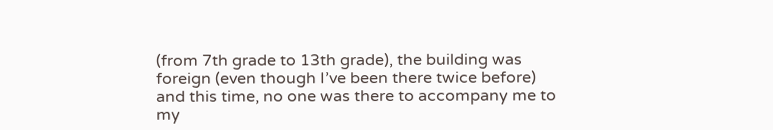(from 7th grade to 13th grade), the building was foreign (even though I’ve been there twice before) and this time, no one was there to accompany me to my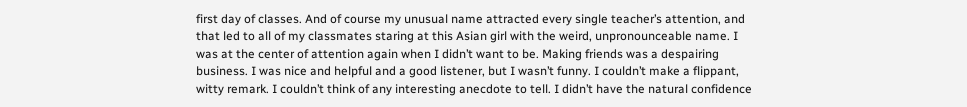first day of classes. And of course my unusual name attracted every single teacher’s attention, and that led to all of my classmates staring at this Asian girl with the weird, unpronounceable name. I was at the center of attention again when I didn’t want to be. Making friends was a despairing business. I was nice and helpful and a good listener, but I wasn’t funny. I couldn’t make a flippant, witty remark. I couldn’t think of any interesting anecdote to tell. I didn’t have the natural confidence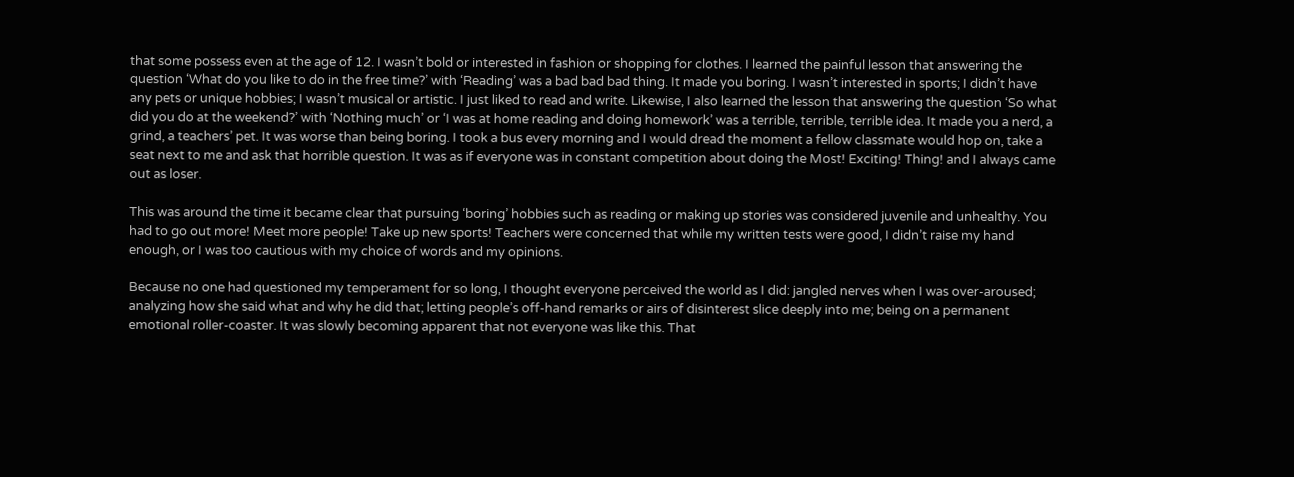that some possess even at the age of 12. I wasn’t bold or interested in fashion or shopping for clothes. I learned the painful lesson that answering the question ‘What do you like to do in the free time?’ with ‘Reading’ was a bad bad bad thing. It made you boring. I wasn’t interested in sports; I didn’t have any pets or unique hobbies; I wasn’t musical or artistic. I just liked to read and write. Likewise, I also learned the lesson that answering the question ‘So what did you do at the weekend?’ with ‘Nothing much’ or ‘I was at home reading and doing homework’ was a terrible, terrible, terrible idea. It made you a nerd, a grind, a teachers’ pet. It was worse than being boring. I took a bus every morning and I would dread the moment a fellow classmate would hop on, take a seat next to me and ask that horrible question. It was as if everyone was in constant competition about doing the Most! Exciting! Thing! and I always came out as loser.

This was around the time it became clear that pursuing ‘boring’ hobbies such as reading or making up stories was considered juvenile and unhealthy. You had to go out more! Meet more people! Take up new sports! Teachers were concerned that while my written tests were good, I didn’t raise my hand enough, or I was too cautious with my choice of words and my opinions.

Because no one had questioned my temperament for so long, I thought everyone perceived the world as I did: jangled nerves when I was over-aroused; analyzing how she said what and why he did that; letting people’s off-hand remarks or airs of disinterest slice deeply into me; being on a permanent emotional roller-coaster. It was slowly becoming apparent that not everyone was like this. That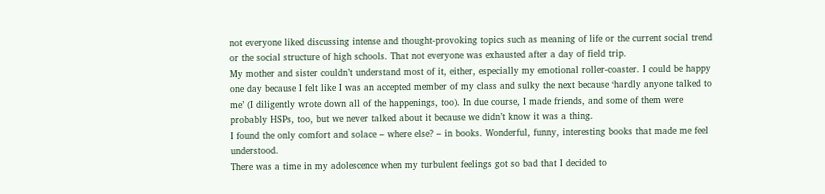not everyone liked discussing intense and thought-provoking topics such as meaning of life or the current social trend or the social structure of high schools. That not everyone was exhausted after a day of field trip.
My mother and sister couldn’t understand most of it, either, especially my emotional roller-coaster. I could be happy one day because I felt like I was an accepted member of my class and sulky the next because ‘hardly anyone talked to me’ (I diligently wrote down all of the happenings, too). In due course, I made friends, and some of them were probably HSPs, too, but we never talked about it because we didn’t know it was a thing.
I found the only comfort and solace – where else? – in books. Wonderful, funny, interesting books that made me feel understood.
There was a time in my adolescence when my turbulent feelings got so bad that I decided to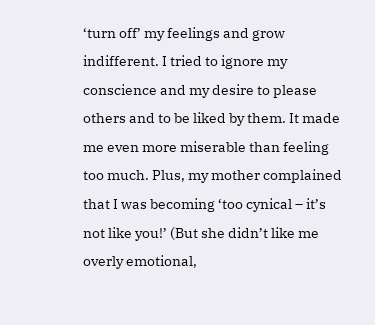‘turn off’ my feelings and grow indifferent. I tried to ignore my conscience and my desire to please others and to be liked by them. It made me even more miserable than feeling too much. Plus, my mother complained that I was becoming ‘too cynical – it’s not like you!’ (But she didn’t like me overly emotional,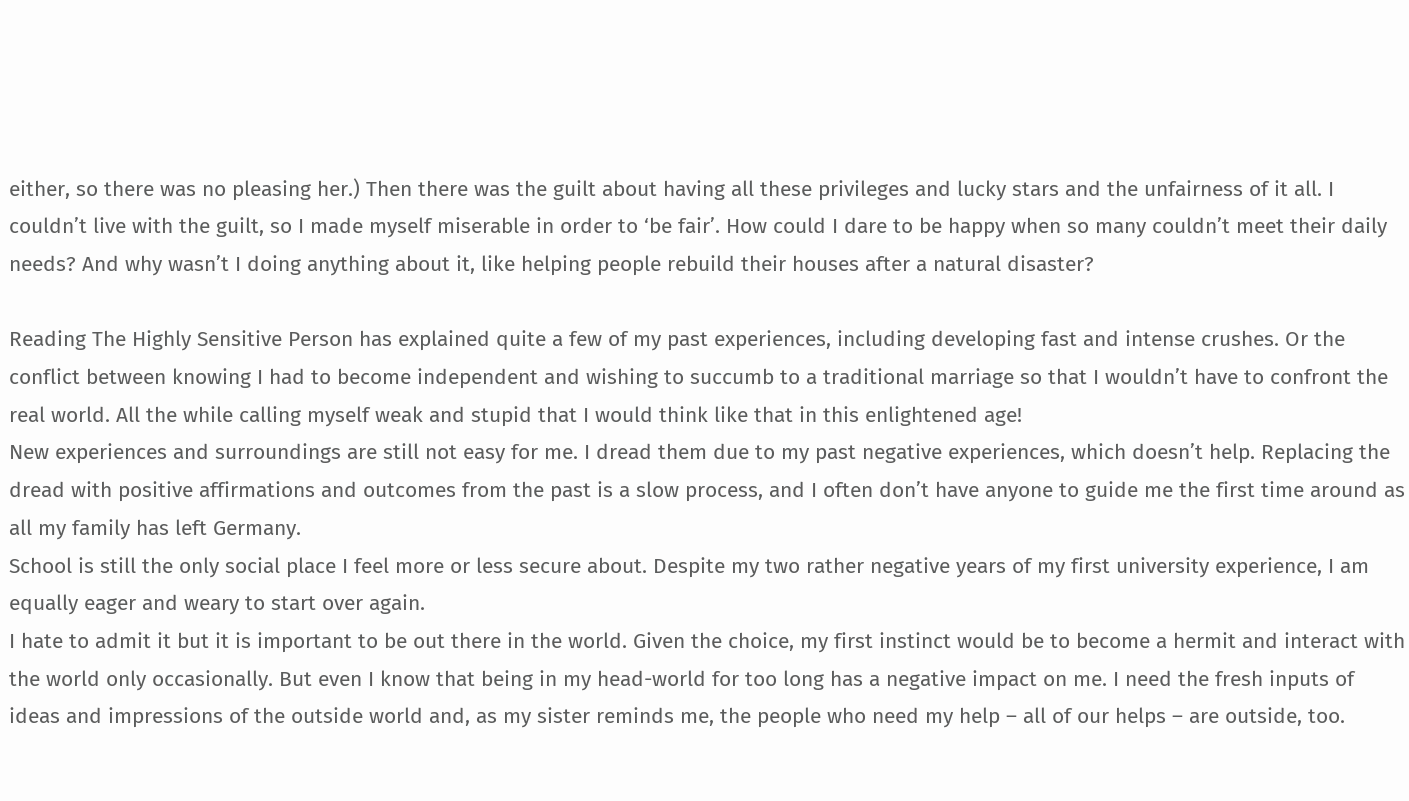either, so there was no pleasing her.) Then there was the guilt about having all these privileges and lucky stars and the unfairness of it all. I couldn’t live with the guilt, so I made myself miserable in order to ‘be fair’. How could I dare to be happy when so many couldn’t meet their daily needs? And why wasn’t I doing anything about it, like helping people rebuild their houses after a natural disaster?

Reading The Highly Sensitive Person has explained quite a few of my past experiences, including developing fast and intense crushes. Or the conflict between knowing I had to become independent and wishing to succumb to a traditional marriage so that I wouldn’t have to confront the real world. All the while calling myself weak and stupid that I would think like that in this enlightened age!
New experiences and surroundings are still not easy for me. I dread them due to my past negative experiences, which doesn’t help. Replacing the dread with positive affirmations and outcomes from the past is a slow process, and I often don’t have anyone to guide me the first time around as all my family has left Germany.
School is still the only social place I feel more or less secure about. Despite my two rather negative years of my first university experience, I am equally eager and weary to start over again.
I hate to admit it but it is important to be out there in the world. Given the choice, my first instinct would be to become a hermit and interact with the world only occasionally. But even I know that being in my head-world for too long has a negative impact on me. I need the fresh inputs of ideas and impressions of the outside world and, as my sister reminds me, the people who need my help – all of our helps – are outside, too.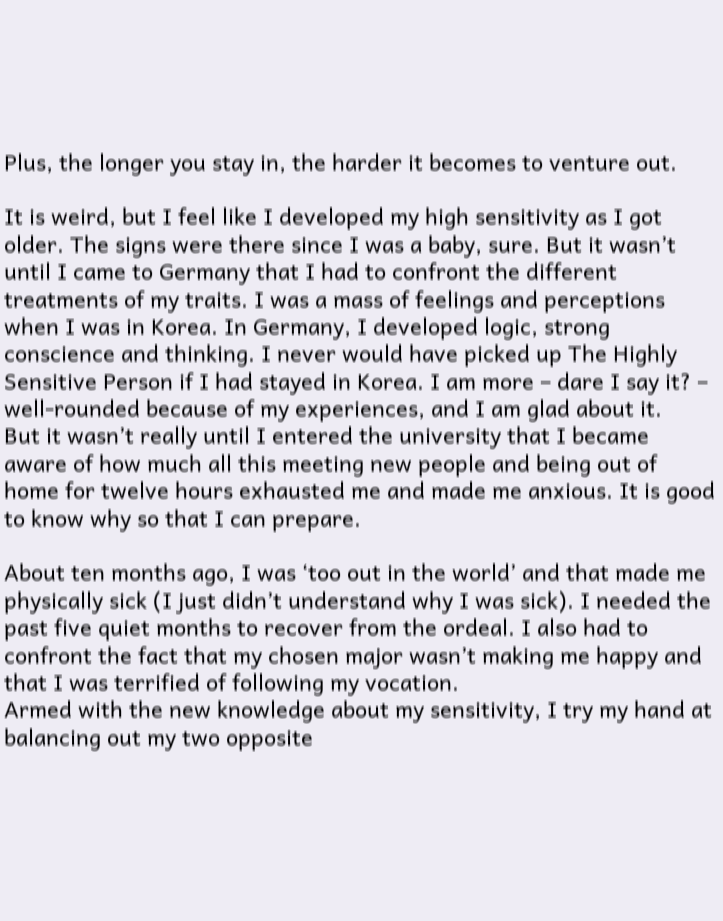Plus, the longer you stay in, the harder it becomes to venture out.

It is weird, but I feel like I developed my high sensitivity as I got older. The signs were there since I was a baby, sure. But it wasn’t until I came to Germany that I had to confront the different treatments of my traits. I was a mass of feelings and perceptions when I was in Korea. In Germany, I developed logic, strong conscience and thinking. I never would have picked up The Highly Sensitive Person if I had stayed in Korea. I am more – dare I say it? – well-rounded because of my experiences, and I am glad about it.
But it wasn’t really until I entered the university that I became aware of how much all this meeting new people and being out of home for twelve hours exhausted me and made me anxious. It is good to know why so that I can prepare.

About ten months ago, I was ‘too out in the world’ and that made me physically sick (I just didn’t understand why I was sick). I needed the past five quiet months to recover from the ordeal. I also had to confront the fact that my chosen major wasn’t making me happy and that I was terrified of following my vocation.
Armed with the new knowledge about my sensitivity, I try my hand at balancing out my two opposite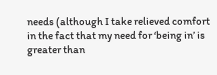needs (although I take relieved comfort in the fact that my need for ‘being in’ is greater than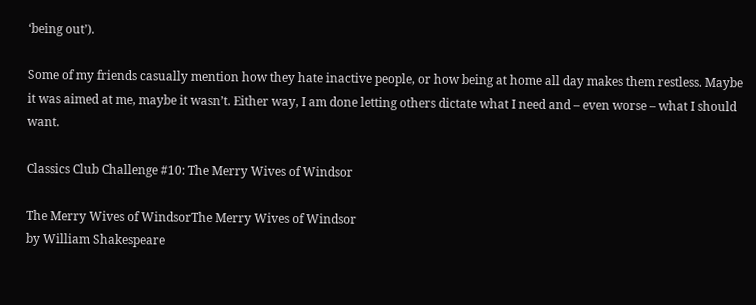‘being out’).

Some of my friends casually mention how they hate inactive people, or how being at home all day makes them restless. Maybe it was aimed at me, maybe it wasn’t. Either way, I am done letting others dictate what I need and – even worse – what I should want.

Classics Club Challenge #10: The Merry Wives of Windsor

The Merry Wives of WindsorThe Merry Wives of Windsor
by William Shakespeare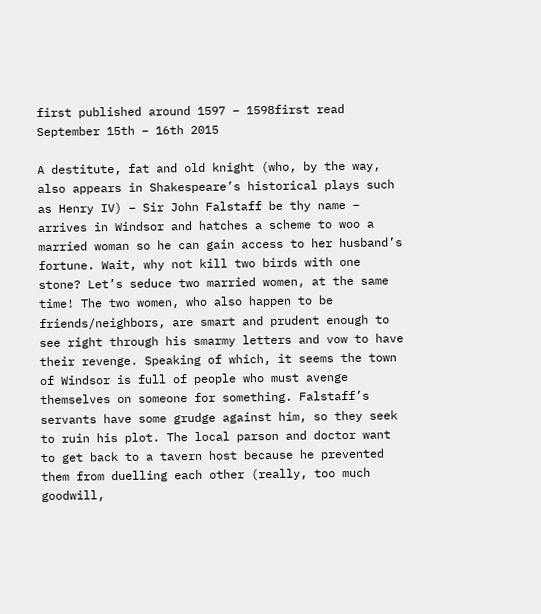first published around 1597 – 1598first read September 15th – 16th 2015

A destitute, fat and old knight (who, by the way, also appears in Shakespeare’s historical plays such as Henry IV) – Sir John Falstaff be thy name – arrives in Windsor and hatches a scheme to woo a married woman so he can gain access to her husband’s fortune. Wait, why not kill two birds with one stone? Let’s seduce two married women, at the same time! The two women, who also happen to be friends/neighbors, are smart and prudent enough to see right through his smarmy letters and vow to have their revenge. Speaking of which, it seems the town of Windsor is full of people who must avenge themselves on someone for something. Falstaff’s servants have some grudge against him, so they seek to ruin his plot. The local parson and doctor want to get back to a tavern host because he prevented them from duelling each other (really, too much goodwill,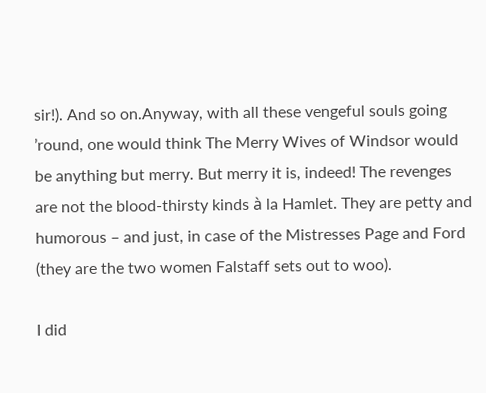sir!). And so on.Anyway, with all these vengeful souls going ’round, one would think The Merry Wives of Windsor would be anything but merry. But merry it is, indeed! The revenges are not the blood-thirsty kinds à la Hamlet. They are petty and humorous – and just, in case of the Mistresses Page and Ford (they are the two women Falstaff sets out to woo).

I did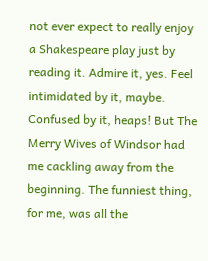not ever expect to really enjoy a Shakespeare play just by reading it. Admire it, yes. Feel intimidated by it, maybe. Confused by it, heaps! But The Merry Wives of Windsor had me cackling away from the beginning. The funniest thing, for me, was all the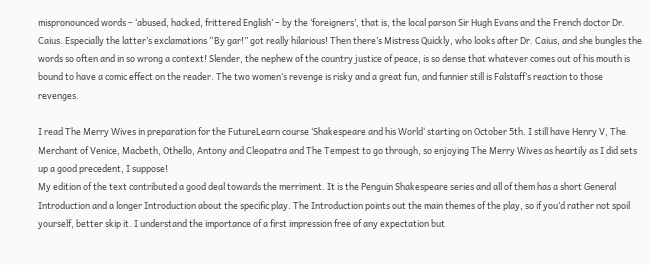mispronounced words – ‘abused, hacked, frittered English’ – by the ‘foreigners’, that is, the local parson Sir Hugh Evans and the French doctor Dr. Caius. Especially the latter’s exclamations “By gar!” got really hilarious! Then there’s Mistress Quickly, who looks after Dr. Caius, and she bungles the words so often and in so wrong a context! Slender, the nephew of the country justice of peace, is so dense that whatever comes out of his mouth is bound to have a comic effect on the reader. The two women’s revenge is risky and a great fun, and funnier still is Falstaff’s reaction to those revenges.

I read The Merry Wives in preparation for the FutureLearn course ‘Shakespeare and his World‘ starting on October 5th. I still have Henry V, The Merchant of Venice, Macbeth, Othello, Antony and Cleopatra and The Tempest to go through, so enjoying The Merry Wives as heartily as I did sets up a good precedent, I suppose!
My edition of the text contributed a good deal towards the merriment. It is the Penguin Shakespeare series and all of them has a short General Introduction and a longer Introduction about the specific play. The Introduction points out the main themes of the play, so if you’d rather not spoil yourself, better skip it. I understand the importance of a first impression free of any expectation but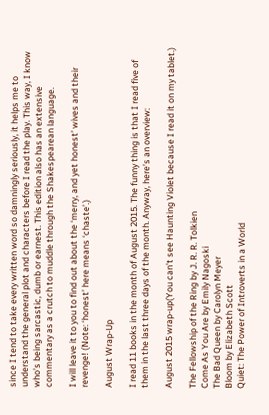since I tend to take every written word so damningly seriously, it helps me to understand the general plot and characters before I read the play. This way, I know who’s being sarcastic, dumb or earnest. This edition also has an extensive commentary as a crutch to muddle through the Shakespearean language.

I will leave it to you to find out about the ‘merry, and yet honest’ wives and their revenge! (Note: ‘honest’ here means ‘chaste’.)

August Wrap-Up

I read 11 books in the month of August 2015. The funny thing is that I read five of them in the last three days of the month. Anyway, here’s an overview:

August 2015 wrap-up(You can’t see Haunting Violet because I read it on my tablet.)

The Fellowship of the Ring by J. R. R. Tolkien
Come As You Are by Emily Nagoski
The Bad Queen by Carolyn Meyer
Bloom by Elizabeth Scott
Quiet: The Power of Introverts in a World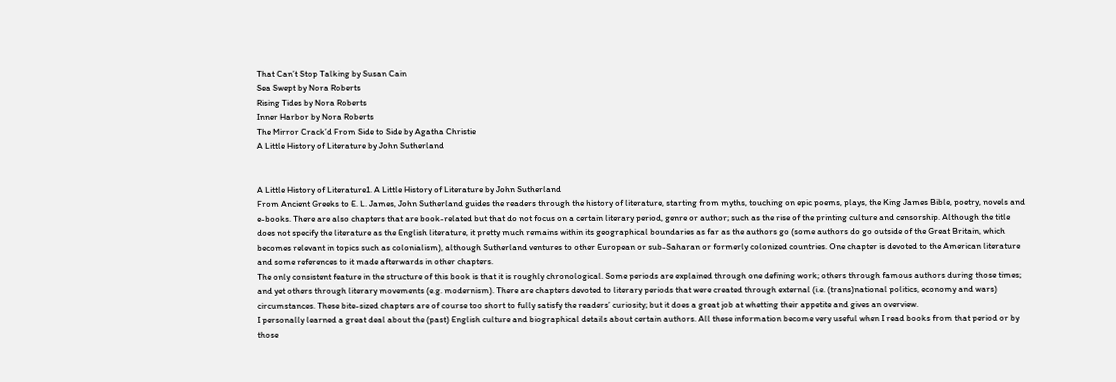That Can’t Stop Talking by Susan Cain
Sea Swept by Nora Roberts
Rising Tides by Nora Roberts
Inner Harbor by Nora Roberts
The Mirror Crack’d From Side to Side by Agatha Christie
A Little History of Literature by John Sutherland


A Little History of Literature1. A Little History of Literature by John Sutherland
From Ancient Greeks to E. L. James, John Sutherland guides the readers through the history of literature, starting from myths, touching on epic poems, plays, the King James Bible, poetry, novels and e-books. There are also chapters that are book-related but that do not focus on a certain literary period, genre or author; such as the rise of the printing culture and censorship. Although the title does not specify the literature as the English literature, it pretty much remains within its geographical boundaries as far as the authors go (some authors do go outside of the Great Britain, which becomes relevant in topics such as colonialism), although Sutherland ventures to other European or sub-Saharan or formerly colonized countries. One chapter is devoted to the American literature and some references to it made afterwards in other chapters.
The only consistent feature in the structure of this book is that it is roughly chronological. Some periods are explained through one defining work; others through famous authors during those times; and yet others through literary movements (e.g. modernism). There are chapters devoted to literary periods that were created through external (i.e. (trans)national politics, economy and wars) circumstances. These bite-sized chapters are of course too short to fully satisfy the readers’ curiosity; but it does a great job at whetting their appetite and gives an overview.
I personally learned a great deal about the (past) English culture and biographical details about certain authors. All these information become very useful when I read books from that period or by those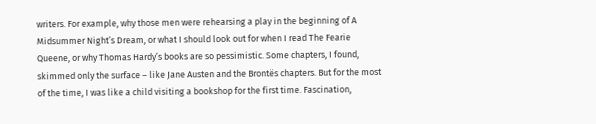writers. For example, why those men were rehearsing a play in the beginning of A Midsummer Night’s Dream, or what I should look out for when I read The Fearie Queene, or why Thomas Hardy’s books are so pessimistic. Some chapters, I found, skimmed only the surface – like Jane Austen and the Brontës chapters. But for the most of the time, I was like a child visiting a bookshop for the first time. Fascination,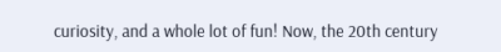curiosity, and a whole lot of fun! Now, the 20th century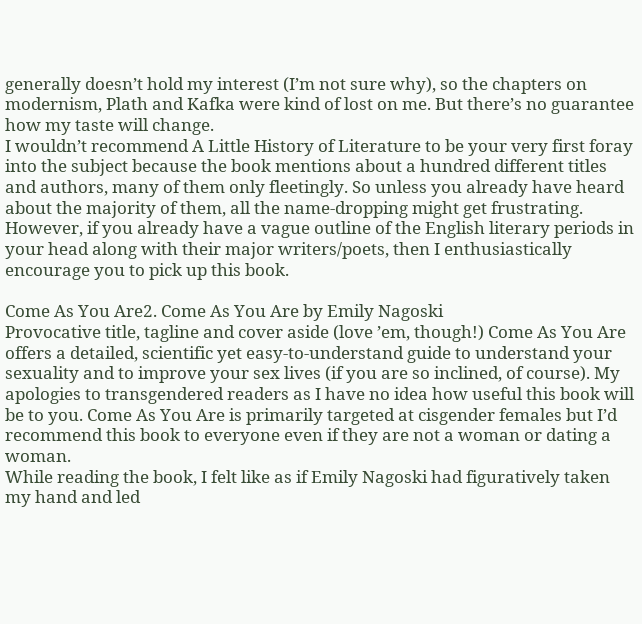generally doesn’t hold my interest (I’m not sure why), so the chapters on modernism, Plath and Kafka were kind of lost on me. But there’s no guarantee how my taste will change.
I wouldn’t recommend A Little History of Literature to be your very first foray into the subject because the book mentions about a hundred different titles and authors, many of them only fleetingly. So unless you already have heard about the majority of them, all the name-dropping might get frustrating. However, if you already have a vague outline of the English literary periods in your head along with their major writers/poets, then I enthusiastically encourage you to pick up this book.

Come As You Are2. Come As You Are by Emily Nagoski
Provocative title, tagline and cover aside (love ’em, though!) Come As You Are offers a detailed, scientific yet easy-to-understand guide to understand your sexuality and to improve your sex lives (if you are so inclined, of course). My apologies to transgendered readers as I have no idea how useful this book will be to you. Come As You Are is primarily targeted at cisgender females but I’d recommend this book to everyone even if they are not a woman or dating a woman.
While reading the book, I felt like as if Emily Nagoski had figuratively taken my hand and led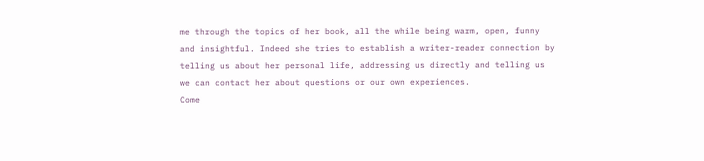me through the topics of her book, all the while being warm, open, funny and insightful. Indeed she tries to establish a writer-reader connection by telling us about her personal life, addressing us directly and telling us we can contact her about questions or our own experiences.
Come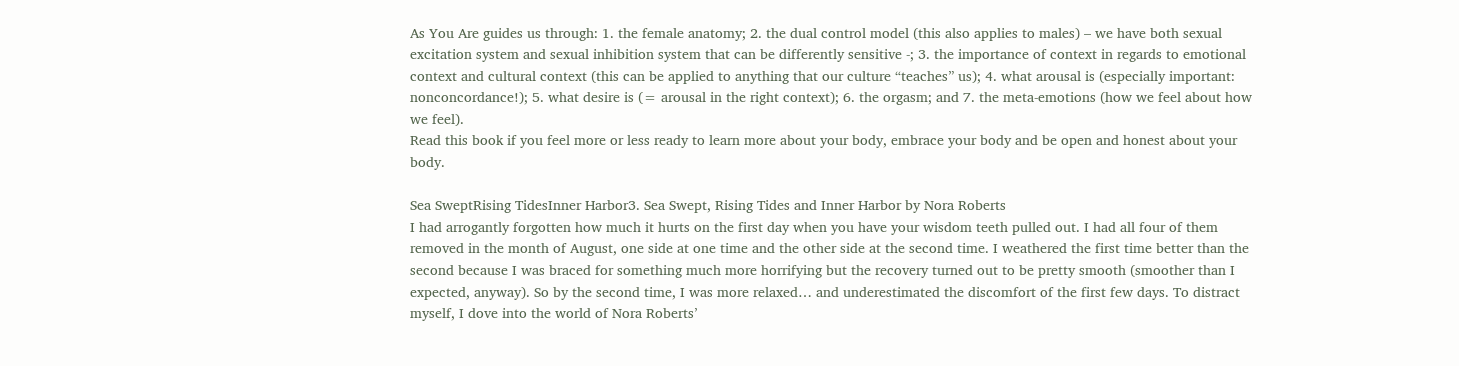As You Are guides us through: 1. the female anatomy; 2. the dual control model (this also applies to males) – we have both sexual excitation system and sexual inhibition system that can be differently sensitive -; 3. the importance of context in regards to emotional context and cultural context (this can be applied to anything that our culture “teaches” us); 4. what arousal is (especially important: nonconcordance!); 5. what desire is (= arousal in the right context); 6. the orgasm; and 7. the meta-emotions (how we feel about how we feel).
Read this book if you feel more or less ready to learn more about your body, embrace your body and be open and honest about your body.

Sea SweptRising TidesInner Harbor3. Sea Swept, Rising Tides and Inner Harbor by Nora Roberts
I had arrogantly forgotten how much it hurts on the first day when you have your wisdom teeth pulled out. I had all four of them removed in the month of August, one side at one time and the other side at the second time. I weathered the first time better than the second because I was braced for something much more horrifying but the recovery turned out to be pretty smooth (smoother than I expected, anyway). So by the second time, I was more relaxed… and underestimated the discomfort of the first few days. To distract myself, I dove into the world of Nora Roberts’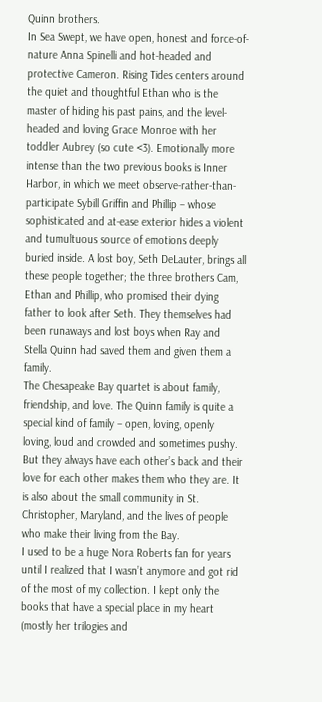Quinn brothers.
In Sea Swept, we have open, honest and force-of-nature Anna Spinelli and hot-headed and protective Cameron. Rising Tides centers around the quiet and thoughtful Ethan who is the master of hiding his past pains, and the level-headed and loving Grace Monroe with her toddler Aubrey (so cute <3). Emotionally more intense than the two previous books is Inner Harbor, in which we meet observe-rather-than-participate Sybill Griffin and Phillip – whose sophisticated and at-ease exterior hides a violent and tumultuous source of emotions deeply buried inside. A lost boy, Seth DeLauter, brings all these people together; the three brothers Cam, Ethan and Phillip, who promised their dying father to look after Seth. They themselves had been runaways and lost boys when Ray and Stella Quinn had saved them and given them a family.
The Chesapeake Bay quartet is about family, friendship, and love. The Quinn family is quite a special kind of family – open, loving, openly loving, loud and crowded and sometimes pushy. But they always have each other’s back and their love for each other makes them who they are. It is also about the small community in St. Christopher, Maryland, and the lives of people who make their living from the Bay.
I used to be a huge Nora Roberts fan for years until I realized that I wasn’t anymore and got rid of the most of my collection. I kept only the books that have a special place in my heart (mostly her trilogies and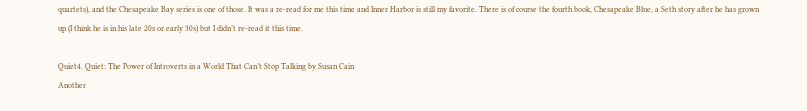quartets), and the Chesapeake Bay series is one of those. It was a re-read for me this time and Inner Harbor is still my favorite. There is of course the fourth book, Chesapeake Blue, a Seth story after he has grown up (I think he is in his late 20s or early 30s) but I didn’t re-read it this time.

Quiet4. Quiet: The Power of Introverts in a World That Can’t Stop Talking by Susan Cain
Another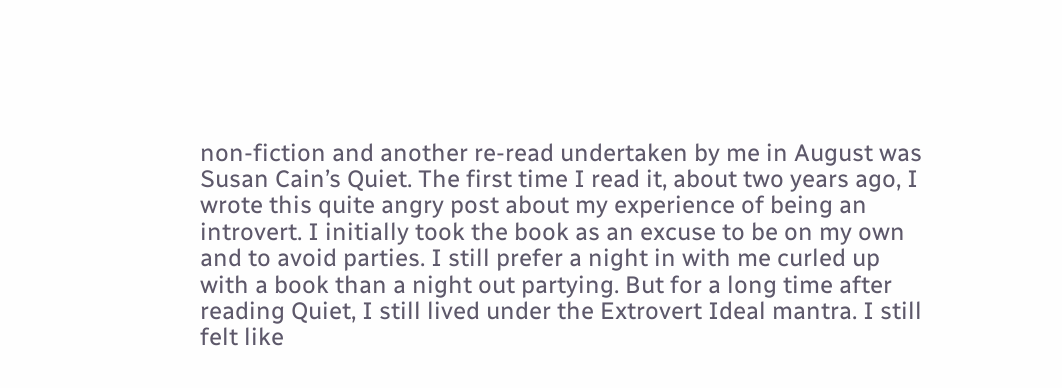non-fiction and another re-read undertaken by me in August was Susan Cain’s Quiet. The first time I read it, about two years ago, I wrote this quite angry post about my experience of being an introvert. I initially took the book as an excuse to be on my own and to avoid parties. I still prefer a night in with me curled up with a book than a night out partying. But for a long time after reading Quiet, I still lived under the Extrovert Ideal mantra. I still felt like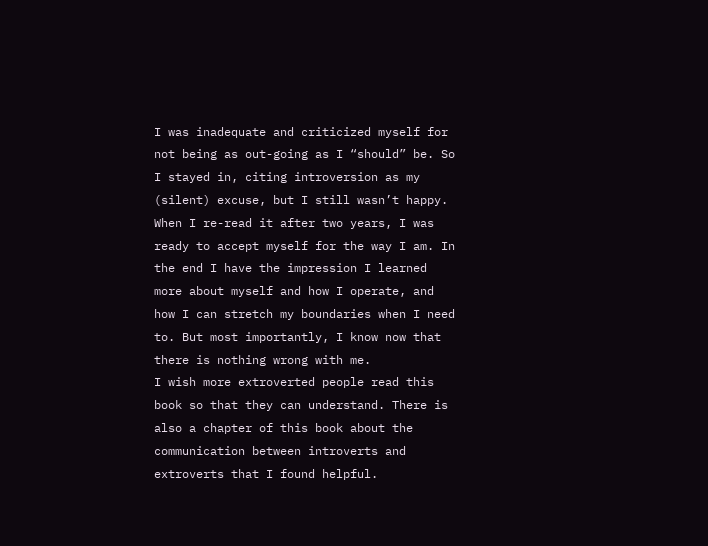I was inadequate and criticized myself for not being as out-going as I “should” be. So I stayed in, citing introversion as my (silent) excuse, but I still wasn’t happy. When I re-read it after two years, I was ready to accept myself for the way I am. In the end I have the impression I learned more about myself and how I operate, and how I can stretch my boundaries when I need to. But most importantly, I know now that there is nothing wrong with me.
I wish more extroverted people read this book so that they can understand. There is also a chapter of this book about the communication between introverts and extroverts that I found helpful.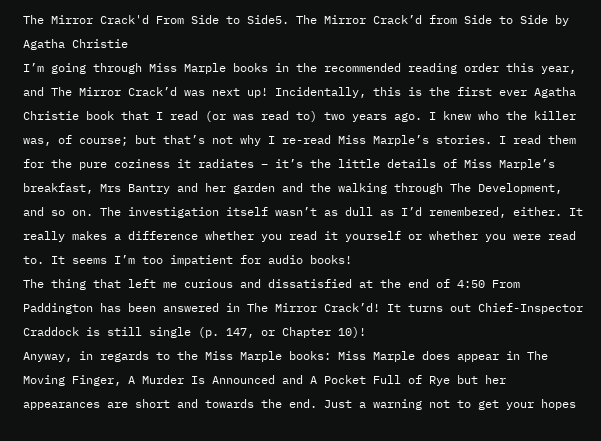The Mirror Crack'd From Side to Side5. The Mirror Crack’d from Side to Side by Agatha Christie
I’m going through Miss Marple books in the recommended reading order this year, and The Mirror Crack’d was next up! Incidentally, this is the first ever Agatha Christie book that I read (or was read to) two years ago. I knew who the killer was, of course; but that’s not why I re-read Miss Marple’s stories. I read them for the pure coziness it radiates – it’s the little details of Miss Marple’s breakfast, Mrs Bantry and her garden and the walking through The Development, and so on. The investigation itself wasn’t as dull as I’d remembered, either. It really makes a difference whether you read it yourself or whether you were read to. It seems I’m too impatient for audio books!
The thing that left me curious and dissatisfied at the end of 4:50 From Paddington has been answered in The Mirror Crack’d! It turns out Chief-Inspector Craddock is still single (p. 147, or Chapter 10)!
Anyway, in regards to the Miss Marple books: Miss Marple does appear in The Moving Finger, A Murder Is Announced and A Pocket Full of Rye but her appearances are short and towards the end. Just a warning not to get your hopes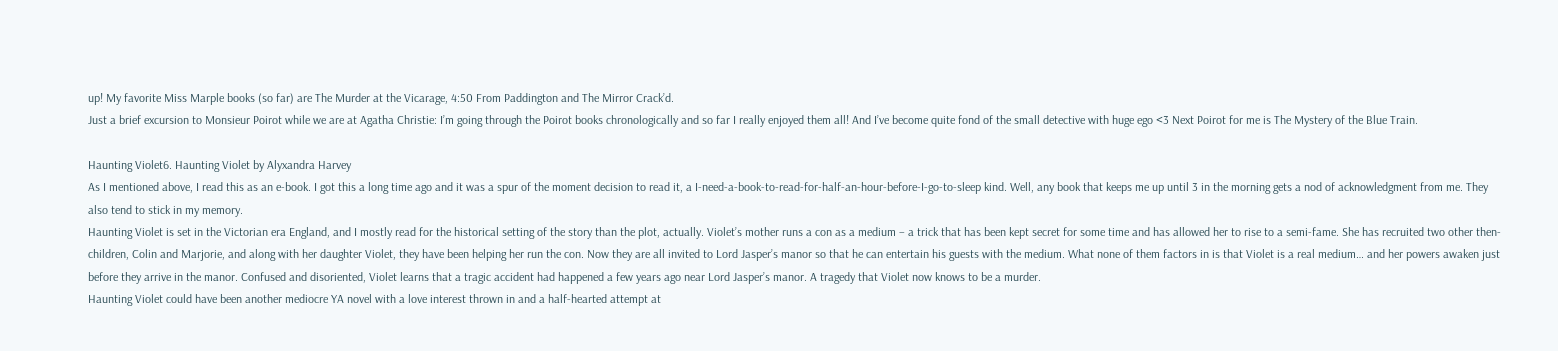up! My favorite Miss Marple books (so far) are The Murder at the Vicarage, 4:50 From Paddington and The Mirror Crack’d.
Just a brief excursion to Monsieur Poirot while we are at Agatha Christie: I’m going through the Poirot books chronologically and so far I really enjoyed them all! And I’ve become quite fond of the small detective with huge ego <3 Next Poirot for me is The Mystery of the Blue Train.

Haunting Violet6. Haunting Violet by Alyxandra Harvey
As I mentioned above, I read this as an e-book. I got this a long time ago and it was a spur of the moment decision to read it, a I-need-a-book-to-read-for-half-an-hour-before-I-go-to-sleep kind. Well, any book that keeps me up until 3 in the morning gets a nod of acknowledgment from me. They also tend to stick in my memory.
Haunting Violet is set in the Victorian era England, and I mostly read for the historical setting of the story than the plot, actually. Violet’s mother runs a con as a medium – a trick that has been kept secret for some time and has allowed her to rise to a semi-fame. She has recruited two other then-children, Colin and Marjorie, and along with her daughter Violet, they have been helping her run the con. Now they are all invited to Lord Jasper’s manor so that he can entertain his guests with the medium. What none of them factors in is that Violet is a real medium… and her powers awaken just before they arrive in the manor. Confused and disoriented, Violet learns that a tragic accident had happened a few years ago near Lord Jasper’s manor. A tragedy that Violet now knows to be a murder.
Haunting Violet could have been another mediocre YA novel with a love interest thrown in and a half-hearted attempt at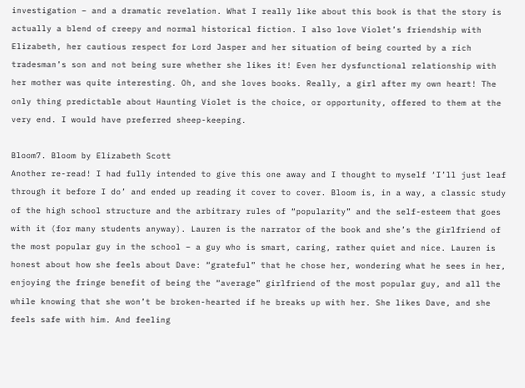investigation – and a dramatic revelation. What I really like about this book is that the story is actually a blend of creepy and normal historical fiction. I also love Violet’s friendship with Elizabeth, her cautious respect for Lord Jasper and her situation of being courted by a rich tradesman’s son and not being sure whether she likes it! Even her dysfunctional relationship with her mother was quite interesting. Oh, and she loves books. Really, a girl after my own heart! The only thing predictable about Haunting Violet is the choice, or opportunity, offered to them at the very end. I would have preferred sheep-keeping.

Bloom7. Bloom by Elizabeth Scott
Another re-read! I had fully intended to give this one away and I thought to myself ‘I’ll just leaf through it before I do’ and ended up reading it cover to cover. Bloom is, in a way, a classic study of the high school structure and the arbitrary rules of “popularity” and the self-esteem that goes with it (for many students anyway). Lauren is the narrator of the book and she’s the girlfriend of the most popular guy in the school – a guy who is smart, caring, rather quiet and nice. Lauren is honest about how she feels about Dave: “grateful” that he chose her, wondering what he sees in her, enjoying the fringe benefit of being the “average” girlfriend of the most popular guy, and all the while knowing that she won’t be broken-hearted if he breaks up with her. She likes Dave, and she feels safe with him. And feeling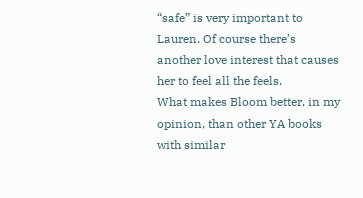“safe” is very important to Lauren. Of course there’s another love interest that causes her to feel all the feels.
What makes Bloom better, in my opinion, than other YA books with similar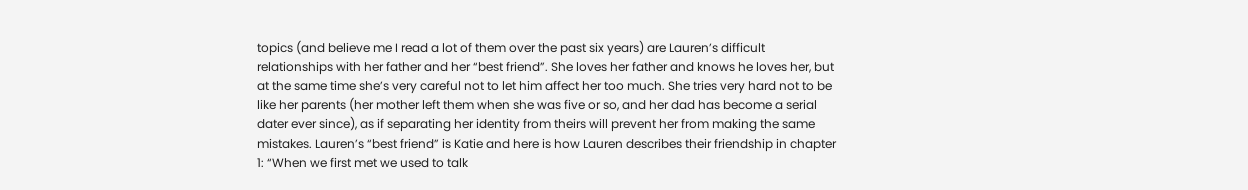topics (and believe me I read a lot of them over the past six years) are Lauren’s difficult relationships with her father and her “best friend”. She loves her father and knows he loves her, but at the same time she’s very careful not to let him affect her too much. She tries very hard not to be like her parents (her mother left them when she was five or so, and her dad has become a serial dater ever since), as if separating her identity from theirs will prevent her from making the same mistakes. Lauren’s “best friend” is Katie and here is how Lauren describes their friendship in chapter 1: “When we first met we used to talk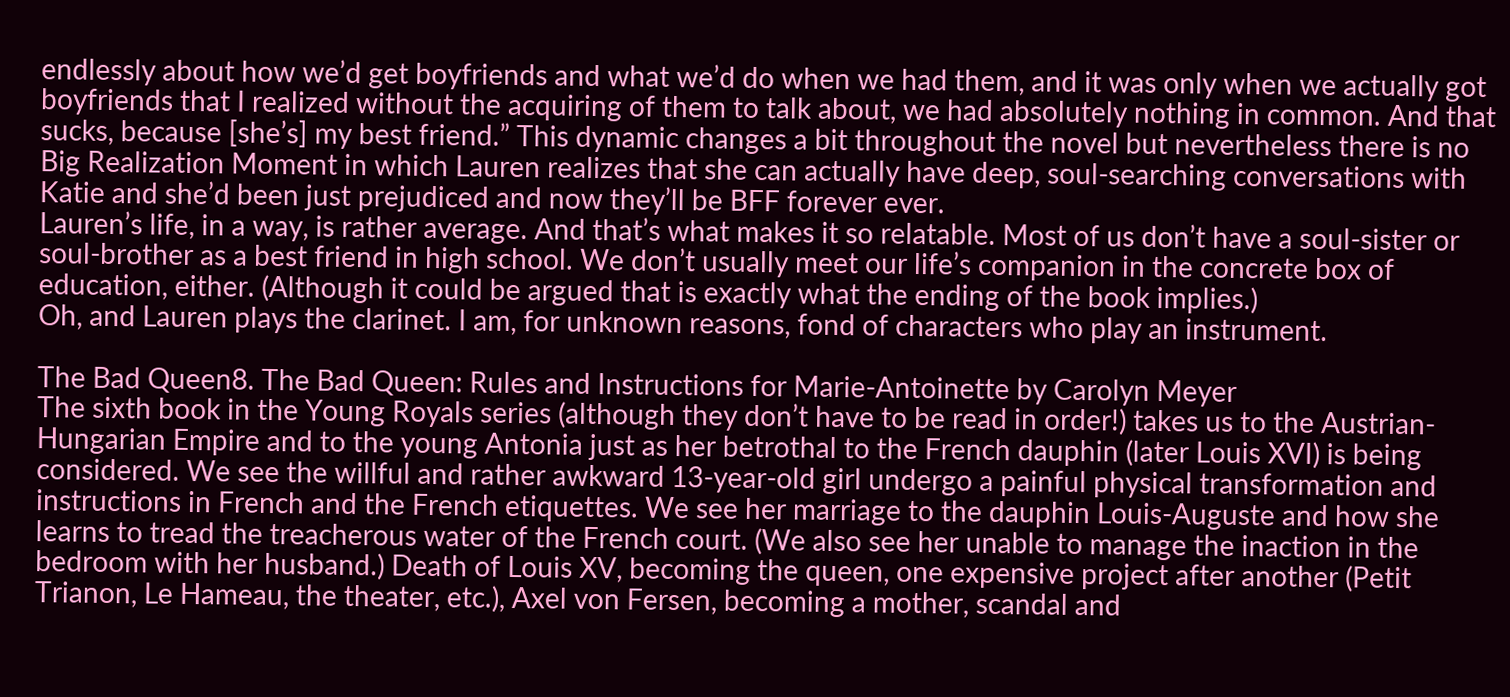endlessly about how we’d get boyfriends and what we’d do when we had them, and it was only when we actually got boyfriends that I realized without the acquiring of them to talk about, we had absolutely nothing in common. And that sucks, because [she’s] my best friend.” This dynamic changes a bit throughout the novel but nevertheless there is no Big Realization Moment in which Lauren realizes that she can actually have deep, soul-searching conversations with Katie and she’d been just prejudiced and now they’ll be BFF forever ever.
Lauren’s life, in a way, is rather average. And that’s what makes it so relatable. Most of us don’t have a soul-sister or soul-brother as a best friend in high school. We don’t usually meet our life’s companion in the concrete box of education, either. (Although it could be argued that is exactly what the ending of the book implies.)
Oh, and Lauren plays the clarinet. I am, for unknown reasons, fond of characters who play an instrument.

The Bad Queen8. The Bad Queen: Rules and Instructions for Marie-Antoinette by Carolyn Meyer
The sixth book in the Young Royals series (although they don’t have to be read in order!) takes us to the Austrian-Hungarian Empire and to the young Antonia just as her betrothal to the French dauphin (later Louis XVI) is being considered. We see the willful and rather awkward 13-year-old girl undergo a painful physical transformation and instructions in French and the French etiquettes. We see her marriage to the dauphin Louis-Auguste and how she learns to tread the treacherous water of the French court. (We also see her unable to manage the inaction in the bedroom with her husband.) Death of Louis XV, becoming the queen, one expensive project after another (Petit Trianon, Le Hameau, the theater, etc.), Axel von Fersen, becoming a mother, scandal and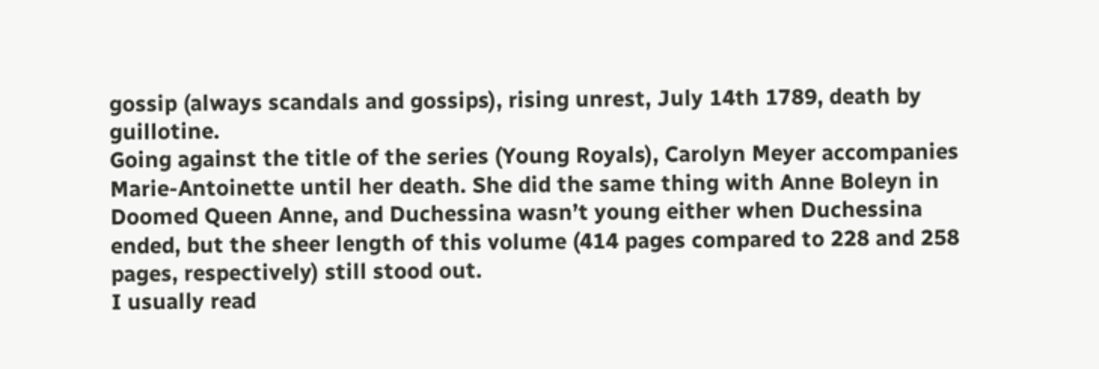gossip (always scandals and gossips), rising unrest, July 14th 1789, death by guillotine.
Going against the title of the series (Young Royals), Carolyn Meyer accompanies Marie-Antoinette until her death. She did the same thing with Anne Boleyn in Doomed Queen Anne, and Duchessina wasn’t young either when Duchessina ended, but the sheer length of this volume (414 pages compared to 228 and 258 pages, respectively) still stood out.
I usually read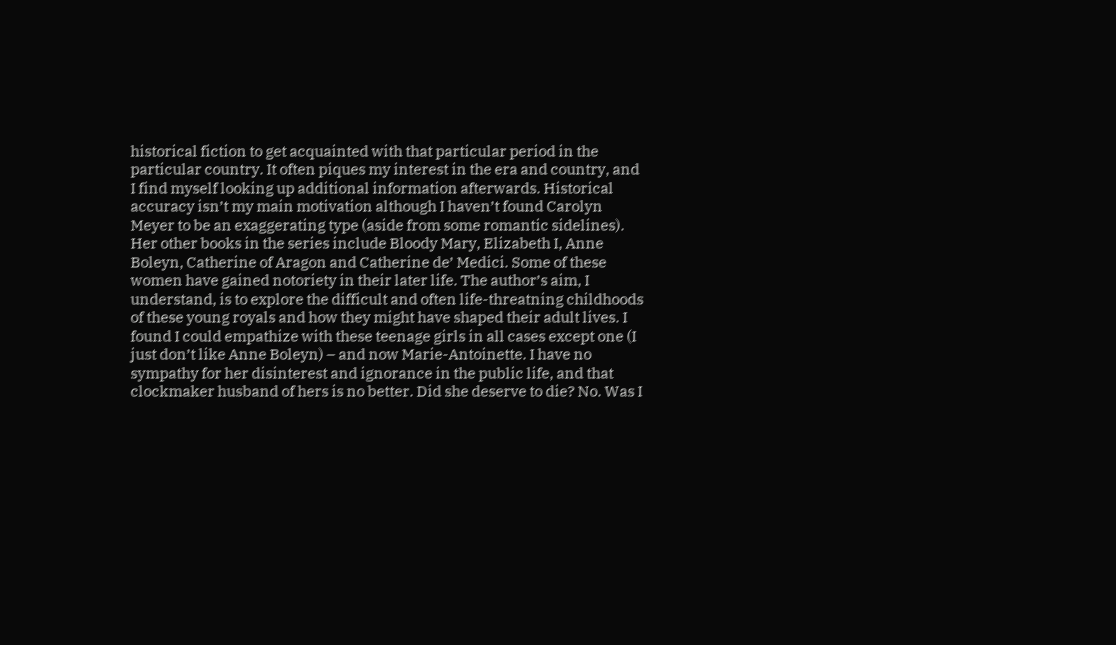historical fiction to get acquainted with that particular period in the particular country. It often piques my interest in the era and country, and I find myself looking up additional information afterwards. Historical accuracy isn’t my main motivation although I haven’t found Carolyn Meyer to be an exaggerating type (aside from some romantic sidelines). Her other books in the series include Bloody Mary, Elizabeth I, Anne Boleyn, Catherine of Aragon and Catherine de’ Medici. Some of these women have gained notoriety in their later life. The author’s aim, I understand, is to explore the difficult and often life-threatning childhoods of these young royals and how they might have shaped their adult lives. I found I could empathize with these teenage girls in all cases except one (I just don’t like Anne Boleyn) – and now Marie-Antoinette. I have no sympathy for her disinterest and ignorance in the public life, and that clockmaker husband of hers is no better. Did she deserve to die? No. Was I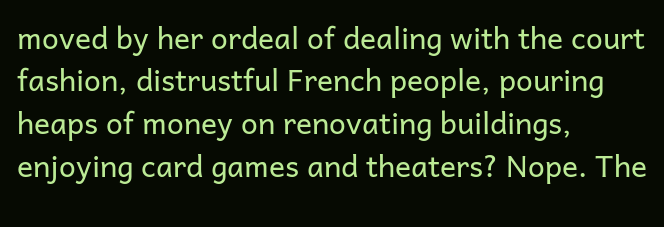moved by her ordeal of dealing with the court fashion, distrustful French people, pouring heaps of money on renovating buildings, enjoying card games and theaters? Nope. The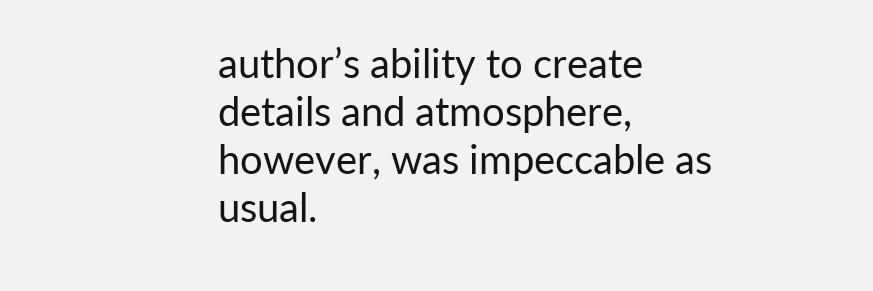author’s ability to create details and atmosphere, however, was impeccable as usual.